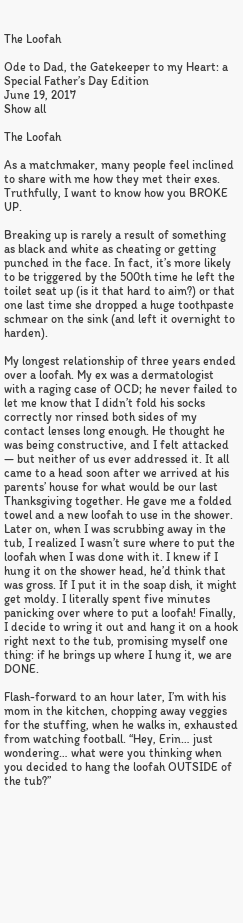The Loofah

Ode to Dad, the Gatekeeper to my Heart: a Special Father’s Day Edition
June 19, 2017
Show all

The Loofah

As a matchmaker, many people feel inclined to share with me how they met their exes. Truthfully, I want to know how you BROKE UP.

Breaking up is rarely a result of something as black and white as cheating or getting punched in the face. In fact, it’s more likely to be triggered by the 500th time he left the toilet seat up (is it that hard to aim?) or that one last time she dropped a huge toothpaste schmear on the sink (and left it overnight to harden).

My longest relationship of three years ended over a loofah. My ex was a dermatologist with a raging case of OCD; he never failed to let me know that I didn’t fold his socks correctly nor rinsed both sides of my contact lenses long enough. He thought he was being constructive, and I felt attacked — but neither of us ever addressed it. It all came to a head soon after we arrived at his parents’ house for what would be our last Thanksgiving together. He gave me a folded towel and a new loofah to use in the shower. Later on, when I was scrubbing away in the tub, I realized I wasn’t sure where to put the loofah when I was done with it. I knew if I hung it on the shower head, he’d think that was gross. If I put it in the soap dish, it might get moldy. I literally spent five minutes panicking over where to put a loofah! Finally, I decide to wring it out and hang it on a hook right next to the tub, promising myself one thing: if he brings up where I hung it, we are DONE.

Flash-forward to an hour later, I’m with his mom in the kitchen, chopping away veggies for the stuffing, when he walks in, exhausted from watching football. “Hey, Erin… just wondering… what were you thinking when you decided to hang the loofah OUTSIDE of the tub?”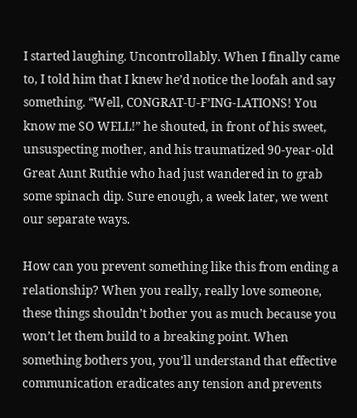I started laughing. Uncontrollably. When I finally came to, I told him that I knew he’d notice the loofah and say something. “Well, CONGRAT-U-F’ING-LATIONS! You know me SO WELL!” he shouted, in front of his sweet, unsuspecting mother, and his traumatized 90-year-old Great Aunt Ruthie who had just wandered in to grab some spinach dip. Sure enough, a week later, we went our separate ways.

How can you prevent something like this from ending a relationship? When you really, really love someone, these things shouldn’t bother you as much because you won’t let them build to a breaking point. When something bothers you, you’ll understand that effective communication eradicates any tension and prevents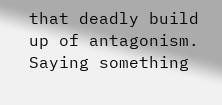that deadly build up of antagonism. Saying something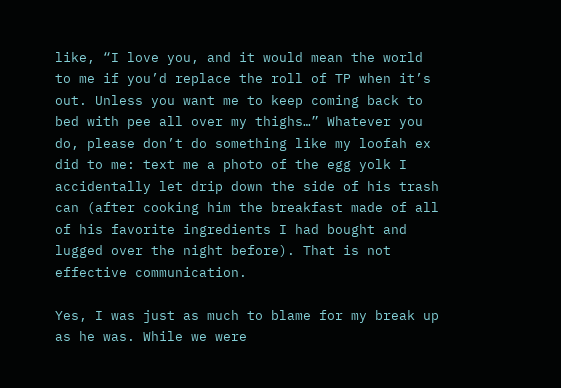like, “I love you, and it would mean the world to me if you’d replace the roll of TP when it’s out. Unless you want me to keep coming back to bed with pee all over my thighs…” Whatever you do, please don’t do something like my loofah ex did to me: text me a photo of the egg yolk I accidentally let drip down the side of his trash can (after cooking him the breakfast made of all of his favorite ingredients I had bought and lugged over the night before). That is not effective communication.

Yes, I was just as much to blame for my break up as he was. While we were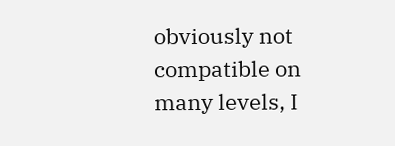obviously not compatible on many levels, I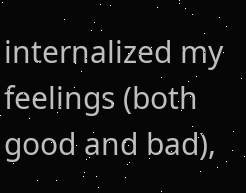internalized my feelings (both good and bad),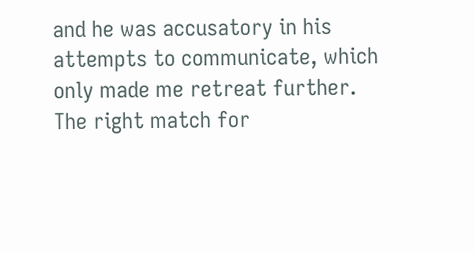and he was accusatory in his attempts to communicate, which only made me retreat further. The right match for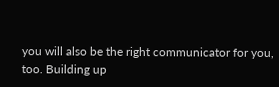you will also be the right communicator for you, too. Building up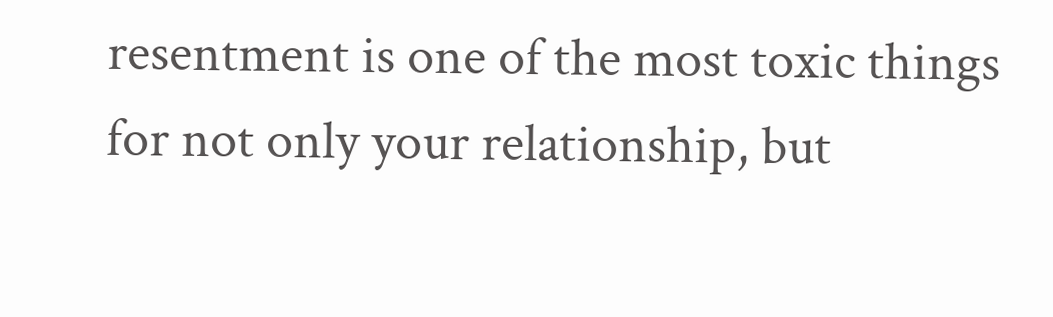resentment is one of the most toxic things for not only your relationship, but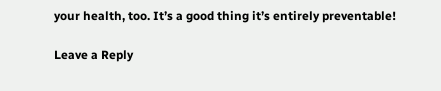your health, too. It’s a good thing it’s entirely preventable!

Leave a Reply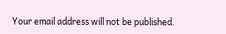Your email address will not be published.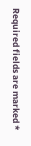Required fields are marked *